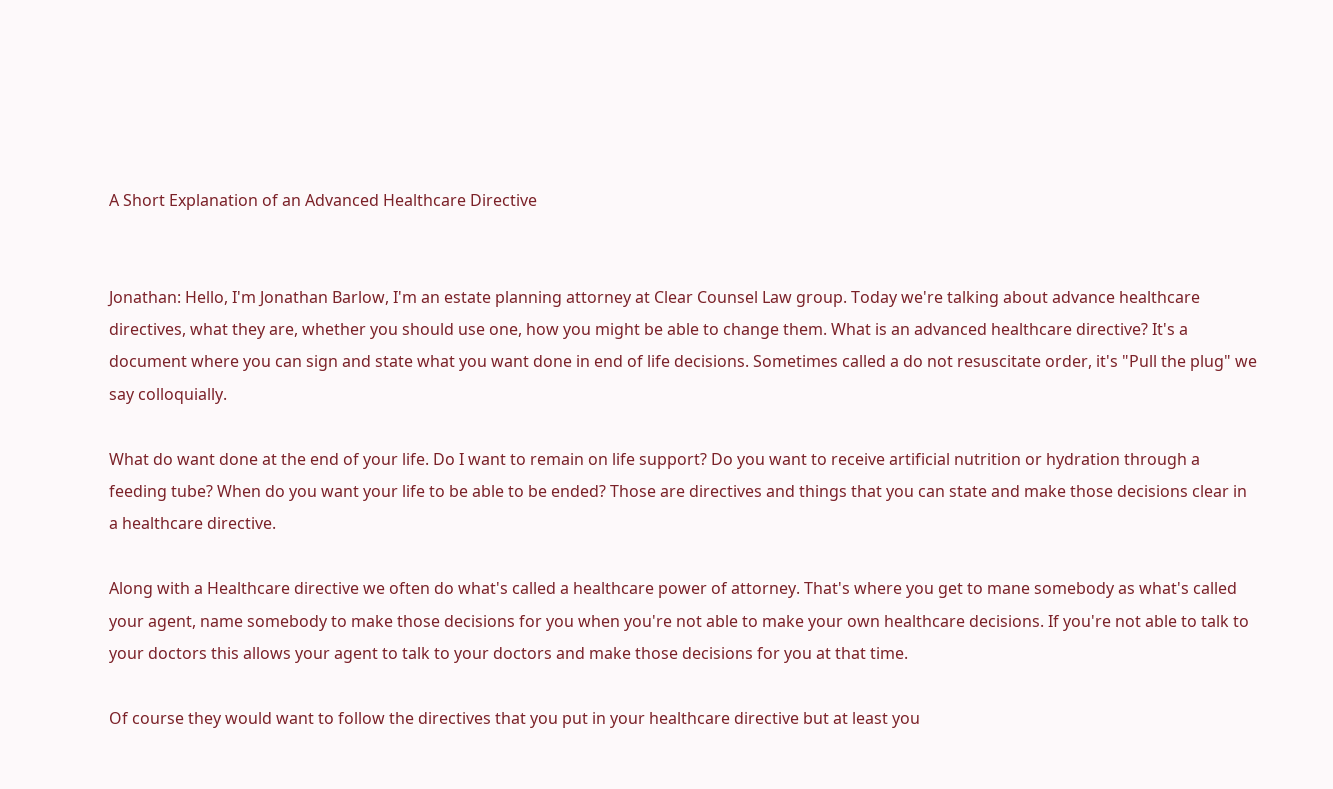A Short Explanation of an Advanced Healthcare Directive


Jonathan: Hello, I'm Jonathan Barlow, I'm an estate planning attorney at Clear Counsel Law group. Today we're talking about advance healthcare directives, what they are, whether you should use one, how you might be able to change them. What is an advanced healthcare directive? It's a document where you can sign and state what you want done in end of life decisions. Sometimes called a do not resuscitate order, it's "Pull the plug" we say colloquially.

What do want done at the end of your life. Do I want to remain on life support? Do you want to receive artificial nutrition or hydration through a feeding tube? When do you want your life to be able to be ended? Those are directives and things that you can state and make those decisions clear in a healthcare directive.

Along with a Healthcare directive we often do what's called a healthcare power of attorney. That's where you get to mane somebody as what's called your agent, name somebody to make those decisions for you when you're not able to make your own healthcare decisions. If you're not able to talk to your doctors this allows your agent to talk to your doctors and make those decisions for you at that time.

Of course they would want to follow the directives that you put in your healthcare directive but at least you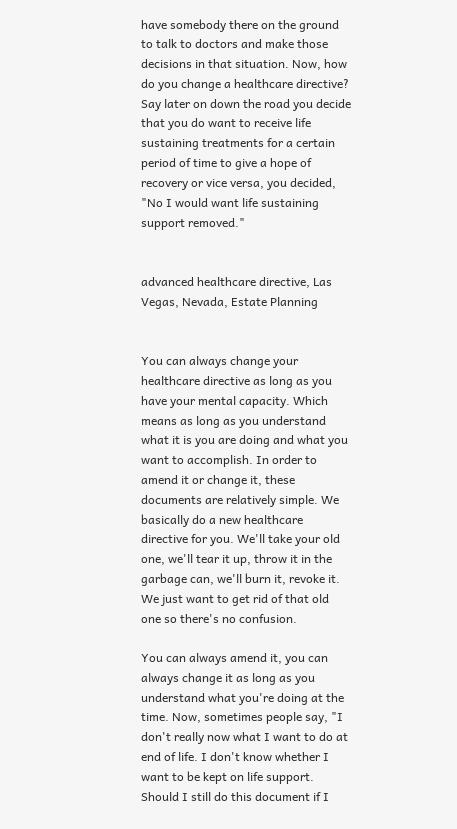have somebody there on the ground to talk to doctors and make those decisions in that situation. Now, how do you change a healthcare directive? Say later on down the road you decide that you do want to receive life sustaining treatments for a certain period of time to give a hope of recovery or vice versa, you decided, "No I would want life sustaining support removed."


advanced healthcare directive, Las Vegas, Nevada, Estate Planning


You can always change your healthcare directive as long as you have your mental capacity. Which means as long as you understand what it is you are doing and what you want to accomplish. In order to amend it or change it, these documents are relatively simple. We basically do a new healthcare directive for you. We'll take your old one, we'll tear it up, throw it in the garbage can, we'll burn it, revoke it. We just want to get rid of that old one so there's no confusion.

You can always amend it, you can always change it as long as you understand what you're doing at the time. Now, sometimes people say, "I don't really now what I want to do at end of life. I don't know whether I want to be kept on life support. Should I still do this document if I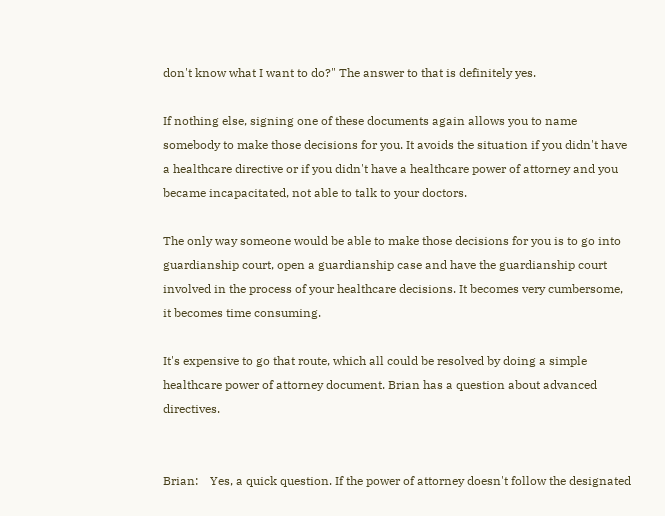don't know what I want to do?" The answer to that is definitely yes.

If nothing else, signing one of these documents again allows you to name somebody to make those decisions for you. It avoids the situation if you didn't have a healthcare directive or if you didn't have a healthcare power of attorney and you became incapacitated, not able to talk to your doctors.

The only way someone would be able to make those decisions for you is to go into guardianship court, open a guardianship case and have the guardianship court involved in the process of your healthcare decisions. It becomes very cumbersome, it becomes time consuming.

It's expensive to go that route, which all could be resolved by doing a simple healthcare power of attorney document. Brian has a question about advanced directives.


Brian:    Yes, a quick question. If the power of attorney doesn't follow the designated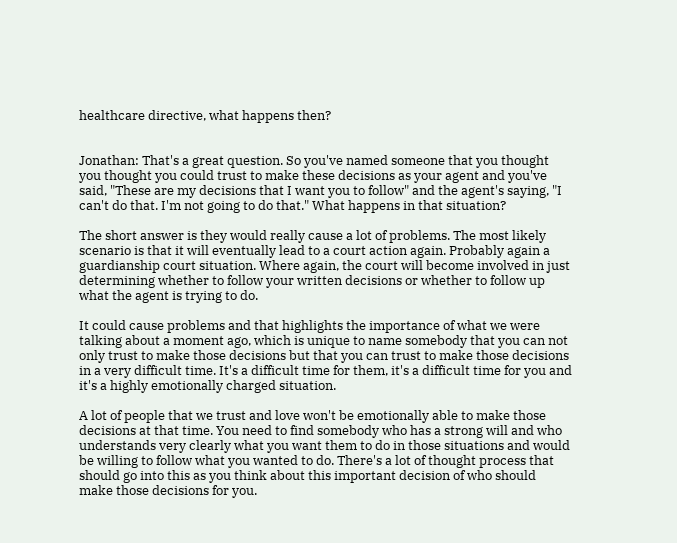healthcare directive, what happens then?


Jonathan: That's a great question. So you've named someone that you thought you thought you could trust to make these decisions as your agent and you've said, "These are my decisions that I want you to follow" and the agent's saying, "I can't do that. I'm not going to do that." What happens in that situation?

The short answer is they would really cause a lot of problems. The most likely scenario is that it will eventually lead to a court action again. Probably again a guardianship court situation. Where again, the court will become involved in just determining whether to follow your written decisions or whether to follow up what the agent is trying to do.

It could cause problems and that highlights the importance of what we were talking about a moment ago, which is unique to name somebody that you can not only trust to make those decisions but that you can trust to make those decisions in a very difficult time. It's a difficult time for them, it's a difficult time for you and it's a highly emotionally charged situation.

A lot of people that we trust and love won't be emotionally able to make those decisions at that time. You need to find somebody who has a strong will and who understands very clearly what you want them to do in those situations and would be willing to follow what you wanted to do. There's a lot of thought process that should go into this as you think about this important decision of who should make those decisions for you.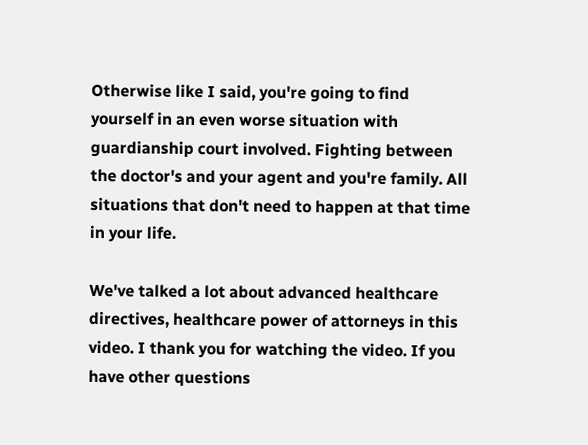Otherwise like I said, you're going to find yourself in an even worse situation with guardianship court involved. Fighting between the doctor's and your agent and you're family. All situations that don't need to happen at that time in your life.

We've talked a lot about advanced healthcare directives, healthcare power of attorneys in this video. I thank you for watching the video. If you have other questions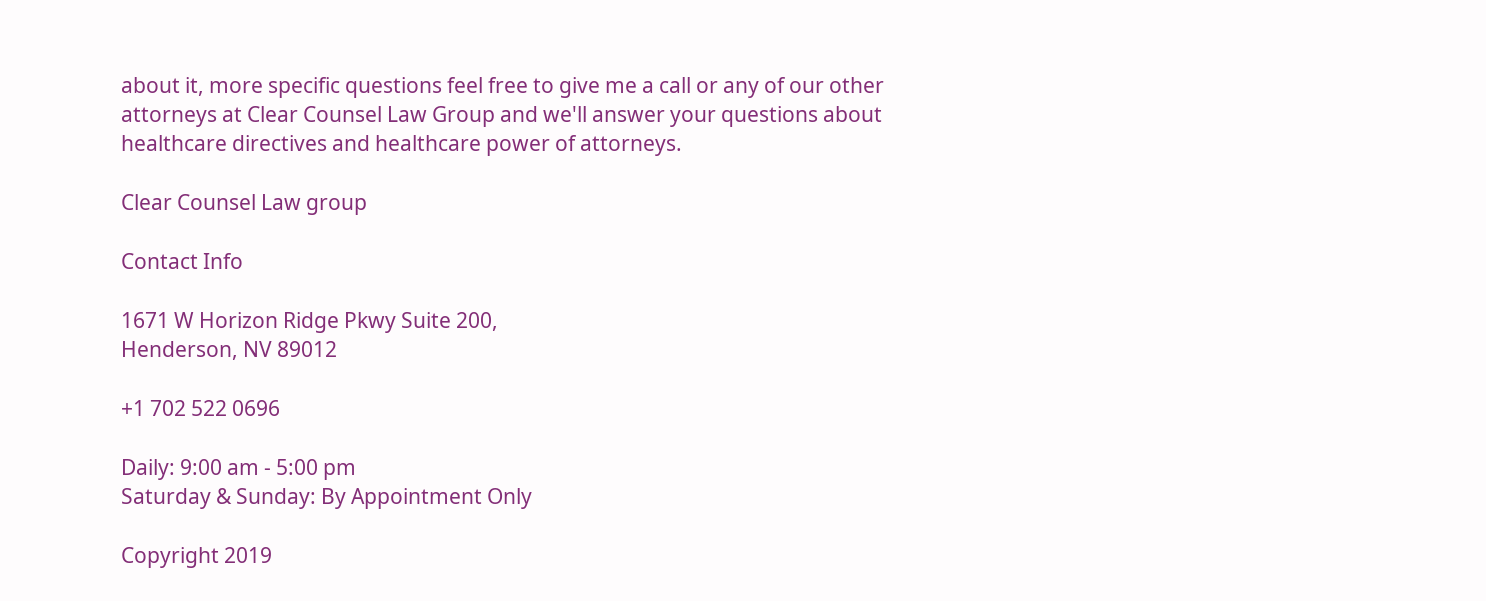about it, more specific questions feel free to give me a call or any of our other attorneys at Clear Counsel Law Group and we'll answer your questions about healthcare directives and healthcare power of attorneys.

Clear Counsel Law group

Contact Info

1671 W Horizon Ridge Pkwy Suite 200,
Henderson, NV 89012

+1 702 522 0696

Daily: 9:00 am - 5:00 pm
Saturday & Sunday: By Appointment Only

Copyright 2019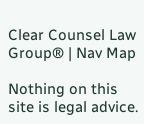Clear Counsel Law Group® | Nav Map

Nothing on this site is legal advice.